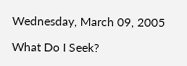Wednesday, March 09, 2005

What Do I Seek?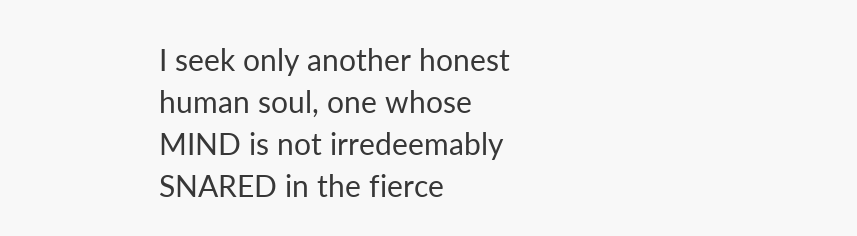I seek only another honest human soul, one whose MIND is not irredeemably SNARED in the fierce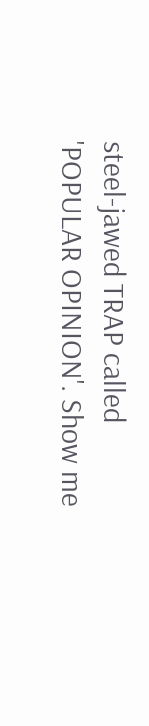steel-jawed TRAP called
'POPULAR OPINION'. Show me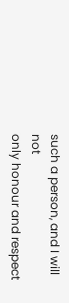such a person, and I will not
only honour and respect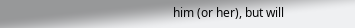him (or her), but will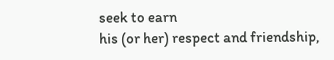seek to earn
his (or her) respect and friendship,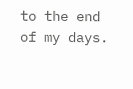to the end of my days.